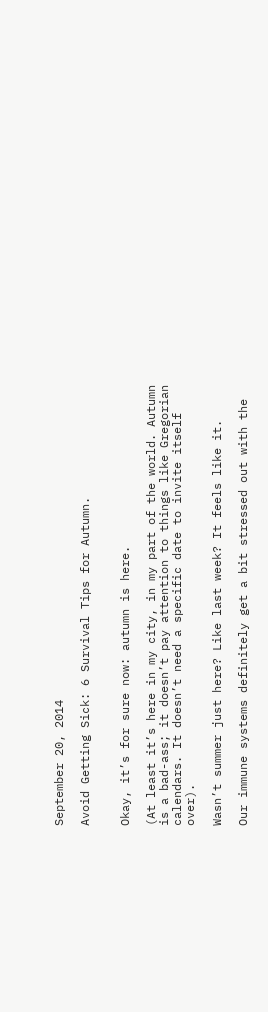September 20, 2014

Avoid Getting Sick: 6 Survival Tips for Autumn.


Okay, it’s for sure now: autumn is here.

(At least it’s here in my city, in my part of the world. Autumn is a bad-ass; it doesn’t pay attention to things like Gregorian calendars. It doesn’t need a specific date to invite itself over).

Wasn’t summer just here? Like last week? It feels like it.

Our immune systems definitely get a bit stressed out with the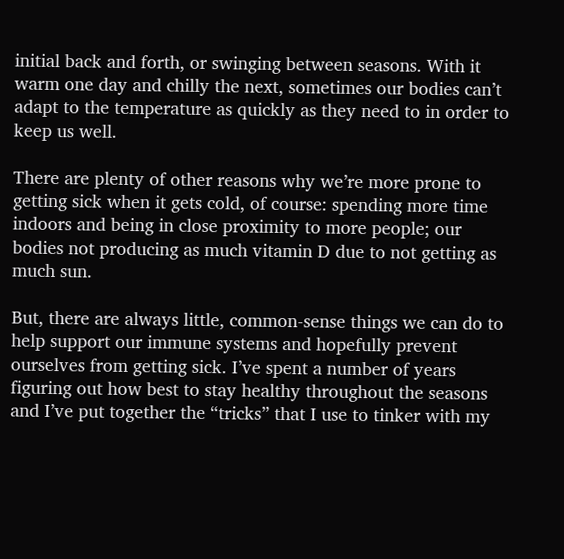initial back and forth, or swinging between seasons. With it warm one day and chilly the next, sometimes our bodies can’t adapt to the temperature as quickly as they need to in order to keep us well.

There are plenty of other reasons why we’re more prone to getting sick when it gets cold, of course: spending more time indoors and being in close proximity to more people; our bodies not producing as much vitamin D due to not getting as much sun.

But, there are always little, common-sense things we can do to help support our immune systems and hopefully prevent ourselves from getting sick. I’ve spent a number of years figuring out how best to stay healthy throughout the seasons and I’ve put together the “tricks” that I use to tinker with my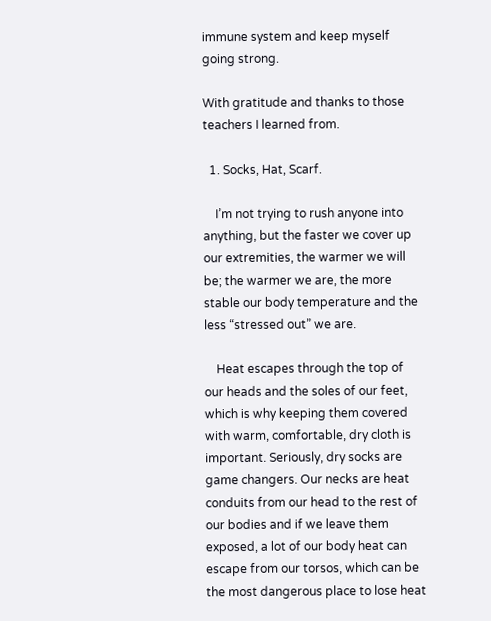immune system and keep myself going strong.

With gratitude and thanks to those teachers I learned from.

  1. Socks, Hat, Scarf.

    I’m not trying to rush anyone into anything, but the faster we cover up our extremities, the warmer we will be; the warmer we are, the more stable our body temperature and the less “stressed out” we are.

    Heat escapes through the top of our heads and the soles of our feet, which is why keeping them covered with warm, comfortable, dry cloth is important. Seriously, dry socks are game changers. Our necks are heat conduits from our head to the rest of our bodies and if we leave them exposed, a lot of our body heat can escape from our torsos, which can be the most dangerous place to lose heat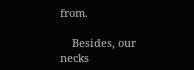from.

    Besides, our necks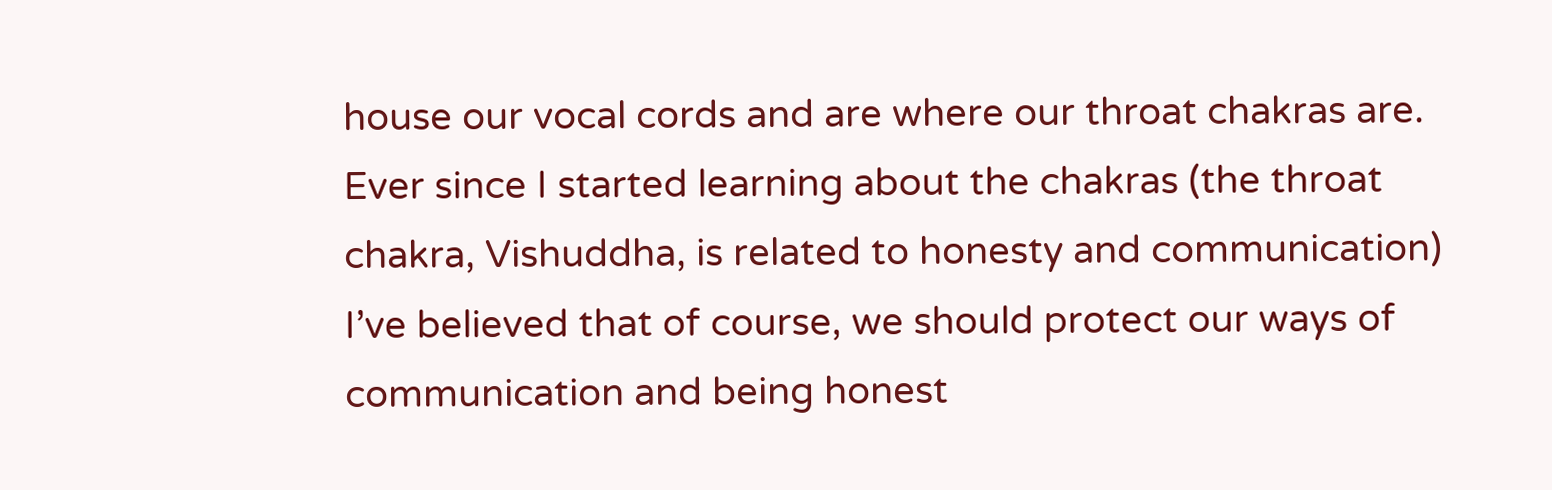house our vocal cords and are where our throat chakras are. Ever since I started learning about the chakras (the throat chakra, Vishuddha, is related to honesty and communication) I’ve believed that of course, we should protect our ways of communication and being honest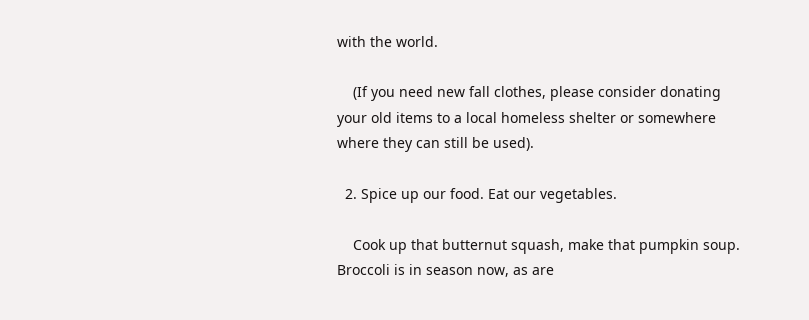with the world.

    (If you need new fall clothes, please consider donating your old items to a local homeless shelter or somewhere where they can still be used).

  2. Spice up our food. Eat our vegetables.

    Cook up that butternut squash, make that pumpkin soup. Broccoli is in season now, as are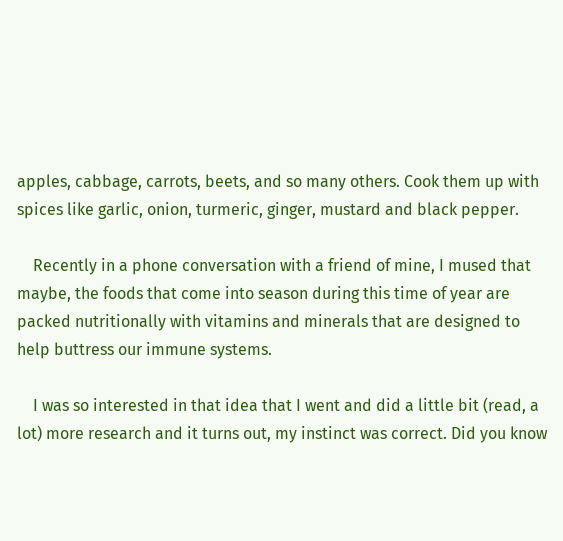apples, cabbage, carrots, beets, and so many others. Cook them up with spices like garlic, onion, turmeric, ginger, mustard and black pepper.

    Recently in a phone conversation with a friend of mine, I mused that maybe, the foods that come into season during this time of year are packed nutritionally with vitamins and minerals that are designed to help buttress our immune systems.

    I was so interested in that idea that I went and did a little bit (read, a lot) more research and it turns out, my instinct was correct. Did you know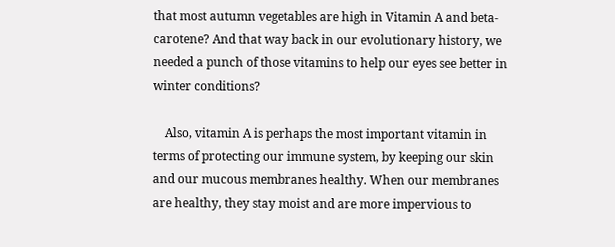that most autumn vegetables are high in Vitamin A and beta-carotene? And that way back in our evolutionary history, we needed a punch of those vitamins to help our eyes see better in winter conditions?

    Also, vitamin A is perhaps the most important vitamin in terms of protecting our immune system, by keeping our skin and our mucous membranes healthy. When our membranes are healthy, they stay moist and are more impervious to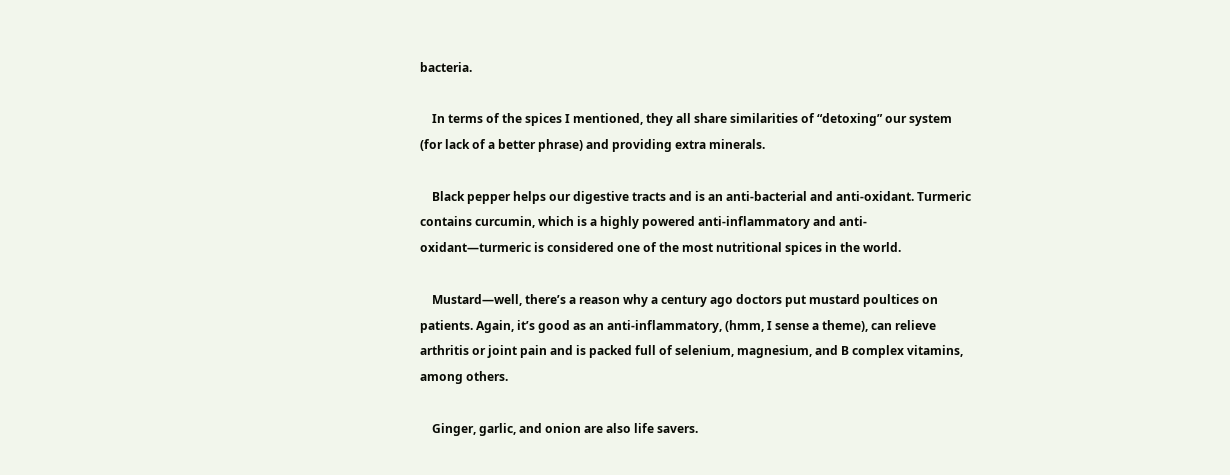bacteria.

    In terms of the spices I mentioned, they all share similarities of “detoxing” our system (for lack of a better phrase) and providing extra minerals.

    Black pepper helps our digestive tracts and is an anti-bacterial and anti-oxidant. Turmeric contains curcumin, which is a highly powered anti-inflammatory and anti-oxidant—turmeric is considered one of the most nutritional spices in the world.

    Mustard—well, there’s a reason why a century ago doctors put mustard poultices on patients. Again, it’s good as an anti-inflammatory, (hmm, I sense a theme), can relieve arthritis or joint pain and is packed full of selenium, magnesium, and B complex vitamins, among others.

    Ginger, garlic, and onion are also life savers.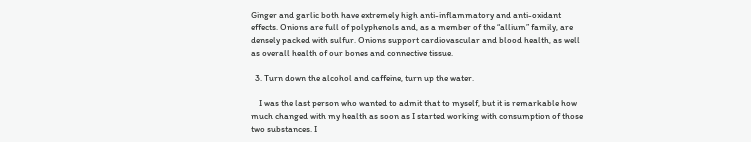Ginger and garlic both have extremely high anti-inflammatory and anti-oxidant effects. Onions are full of polyphenols and, as a member of the “allium” family, are densely packed with sulfur. Onions support cardiovascular and blood health, as well as overall health of our bones and connective tissue.

  3. Turn down the alcohol and caffeine, turn up the water.

    I was the last person who wanted to admit that to myself, but it is remarkable how much changed with my health as soon as I started working with consumption of those two substances. I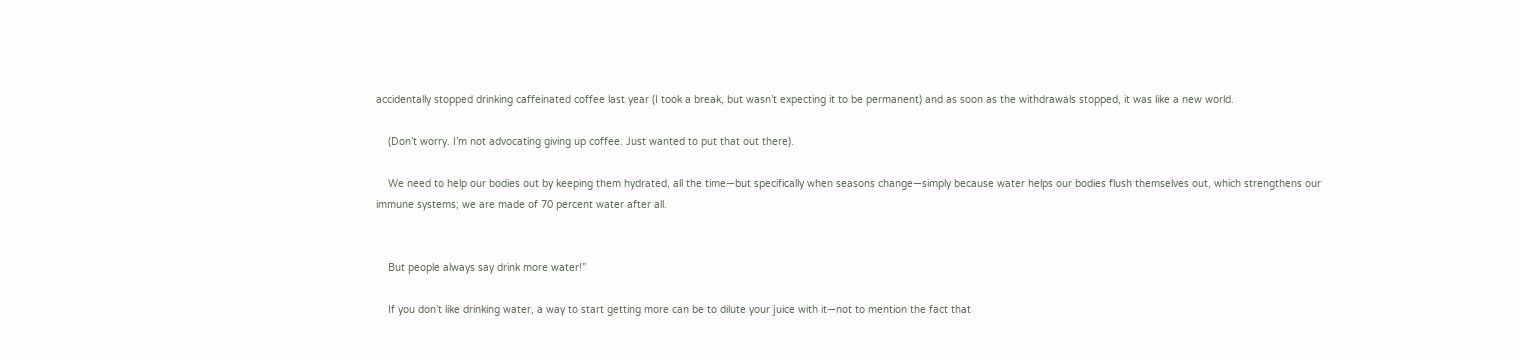accidentally stopped drinking caffeinated coffee last year (I took a break, but wasn’t expecting it to be permanent) and as soon as the withdrawals stopped, it was like a new world.

    (Don’t worry. I’m not advocating giving up coffee. Just wanted to put that out there).

    We need to help our bodies out by keeping them hydrated, all the time—but specifically when seasons change—simply because water helps our bodies flush themselves out, which strengthens our immune systems; we are made of 70 percent water after all.


    But people always say drink more water!”

    If you don’t like drinking water, a way to start getting more can be to dilute your juice with it—not to mention the fact that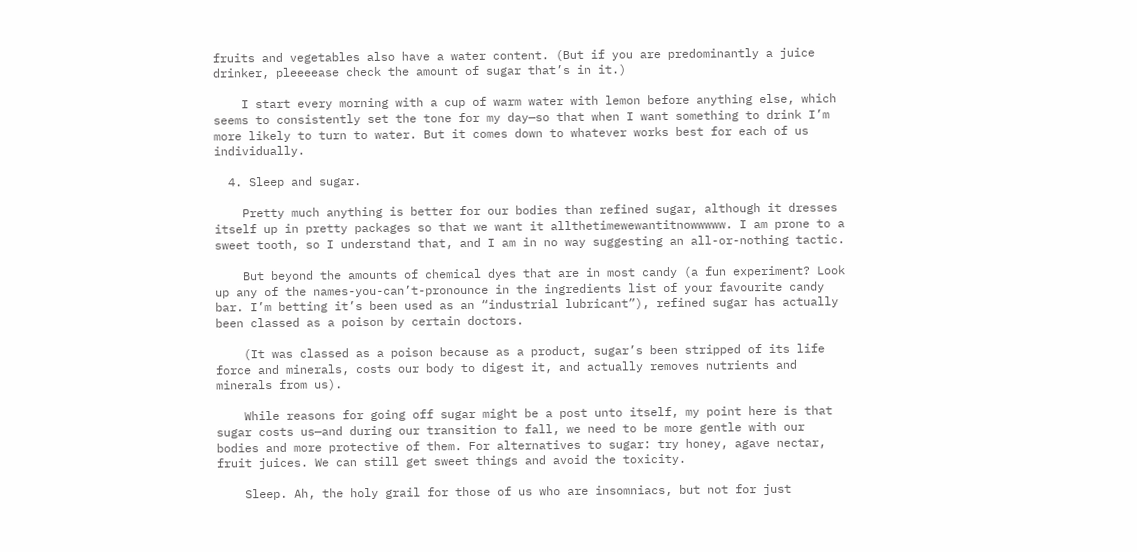fruits and vegetables also have a water content. (But if you are predominantly a juice drinker, pleeeease check the amount of sugar that’s in it.)

    I start every morning with a cup of warm water with lemon before anything else, which seems to consistently set the tone for my day—so that when I want something to drink I’m more likely to turn to water. But it comes down to whatever works best for each of us individually.

  4. Sleep and sugar.

    Pretty much anything is better for our bodies than refined sugar, although it dresses itself up in pretty packages so that we want it allthetimewewantitnowwwww. I am prone to a sweet tooth, so I understand that, and I am in no way suggesting an all-or-nothing tactic.

    But beyond the amounts of chemical dyes that are in most candy (a fun experiment? Look up any of the names-you-can’t-pronounce in the ingredients list of your favourite candy bar. I’m betting it’s been used as an “industrial lubricant”), refined sugar has actually been classed as a poison by certain doctors.

    (It was classed as a poison because as a product, sugar’s been stripped of its life force and minerals, costs our body to digest it, and actually removes nutrients and minerals from us).

    While reasons for going off sugar might be a post unto itself, my point here is that sugar costs us—and during our transition to fall, we need to be more gentle with our bodies and more protective of them. For alternatives to sugar: try honey, agave nectar, fruit juices. We can still get sweet things and avoid the toxicity.

    Sleep. Ah, the holy grail for those of us who are insomniacs, but not for just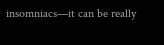insomniacs—it can be really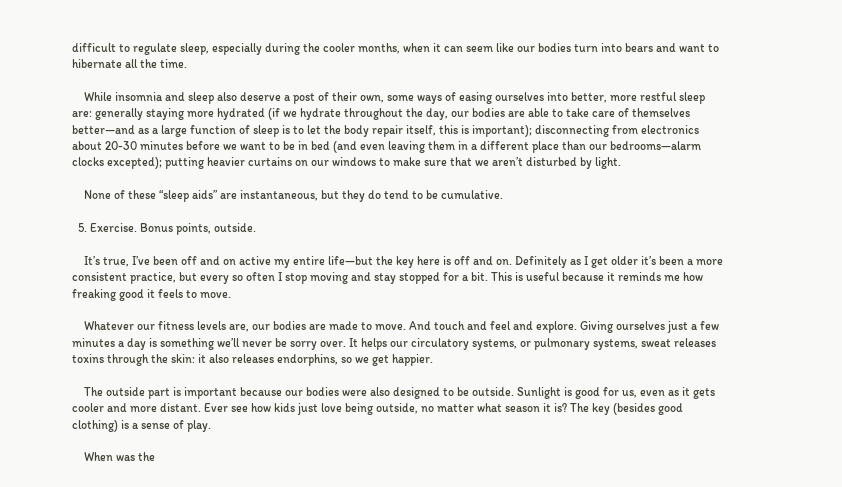difficult to regulate sleep, especially during the cooler months, when it can seem like our bodies turn into bears and want to hibernate all the time.

    While insomnia and sleep also deserve a post of their own, some ways of easing ourselves into better, more restful sleep are: generally staying more hydrated (if we hydrate throughout the day, our bodies are able to take care of themselves better—and as a large function of sleep is to let the body repair itself, this is important); disconnecting from electronics about 20-30 minutes before we want to be in bed (and even leaving them in a different place than our bedrooms—alarm clocks excepted); putting heavier curtains on our windows to make sure that we aren’t disturbed by light.

    None of these “sleep aids” are instantaneous, but they do tend to be cumulative.

  5. Exercise. Bonus points, outside.

    It’s true, I’ve been off and on active my entire life—but the key here is off and on. Definitely as I get older it’s been a more consistent practice, but every so often I stop moving and stay stopped for a bit. This is useful because it reminds me how freaking good it feels to move.

    Whatever our fitness levels are, our bodies are made to move. And touch and feel and explore. Giving ourselves just a few minutes a day is something we’ll never be sorry over. It helps our circulatory systems, or pulmonary systems, sweat releases toxins through the skin: it also releases endorphins, so we get happier.

    The outside part is important because our bodies were also designed to be outside. Sunlight is good for us, even as it gets cooler and more distant. Ever see how kids just love being outside, no matter what season it is? The key (besides good clothing) is a sense of play.

    When was the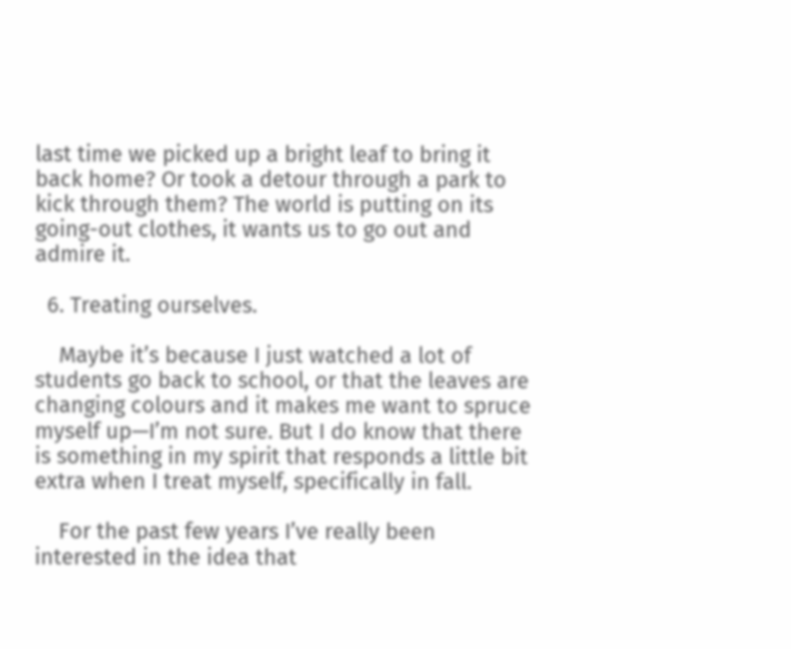last time we picked up a bright leaf to bring it back home? Or took a detour through a park to kick through them? The world is putting on its going-out clothes, it wants us to go out and admire it.

  6. Treating ourselves.

    Maybe it’s because I just watched a lot of students go back to school, or that the leaves are changing colours and it makes me want to spruce myself up—I’m not sure. But I do know that there is something in my spirit that responds a little bit extra when I treat myself, specifically in fall.

    For the past few years I’ve really been interested in the idea that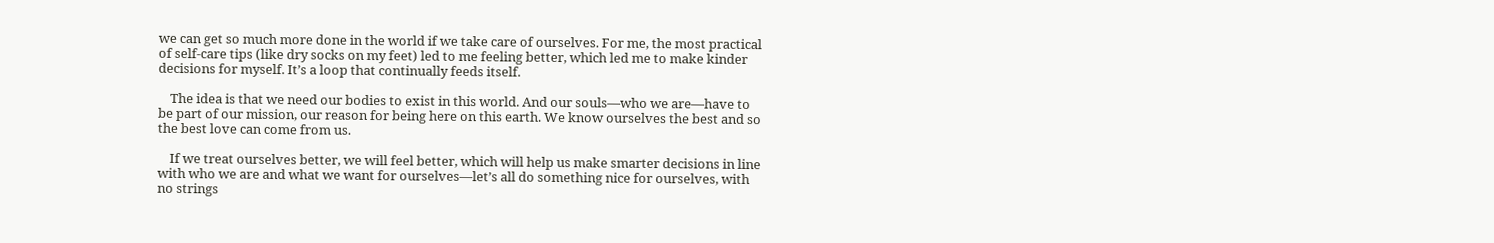we can get so much more done in the world if we take care of ourselves. For me, the most practical of self-care tips (like dry socks on my feet) led to me feeling better, which led me to make kinder decisions for myself. It’s a loop that continually feeds itself.

    The idea is that we need our bodies to exist in this world. And our souls—who we are—have to be part of our mission, our reason for being here on this earth. We know ourselves the best and so the best love can come from us.

    If we treat ourselves better, we will feel better, which will help us make smarter decisions in line with who we are and what we want for ourselves—let’s all do something nice for ourselves, with no strings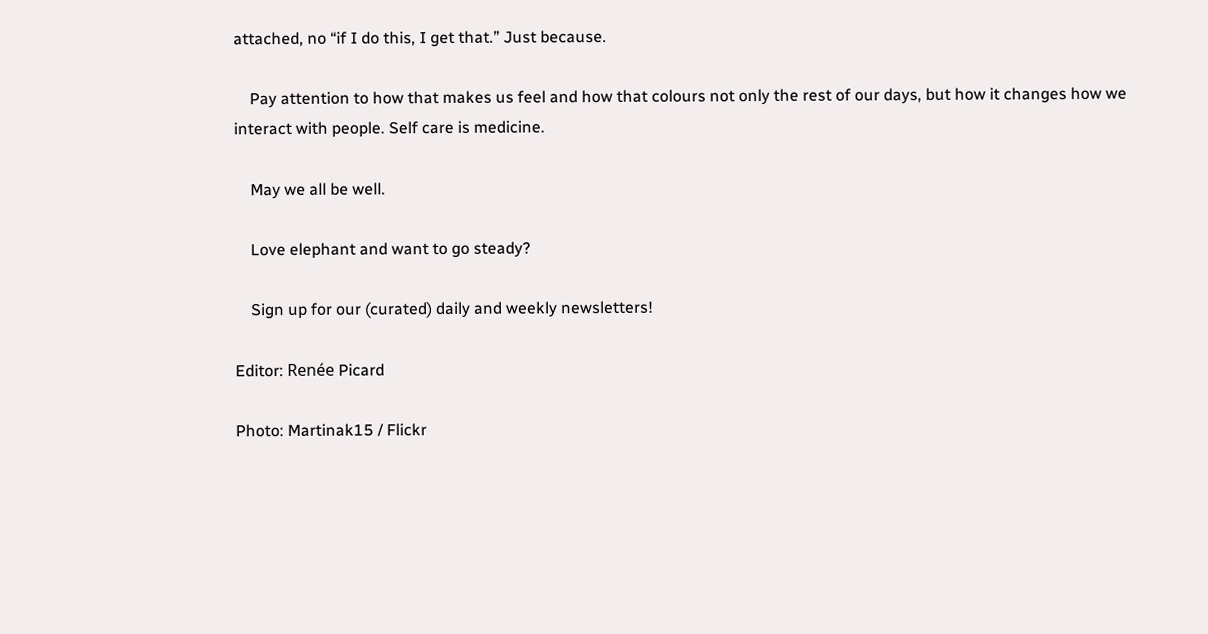attached, no “if I do this, I get that.” Just because.

    Pay attention to how that makes us feel and how that colours not only the rest of our days, but how it changes how we interact with people. Self care is medicine.

    May we all be well.

    Love elephant and want to go steady?

    Sign up for our (curated) daily and weekly newsletters!

Editor: Renée Picard

Photo: Martinak15 / Flickr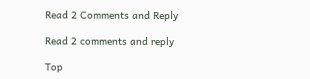Read 2 Comments and Reply

Read 2 comments and reply

Top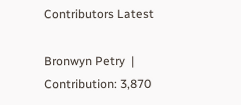Contributors Latest

Bronwyn Petry  |  Contribution: 3,870